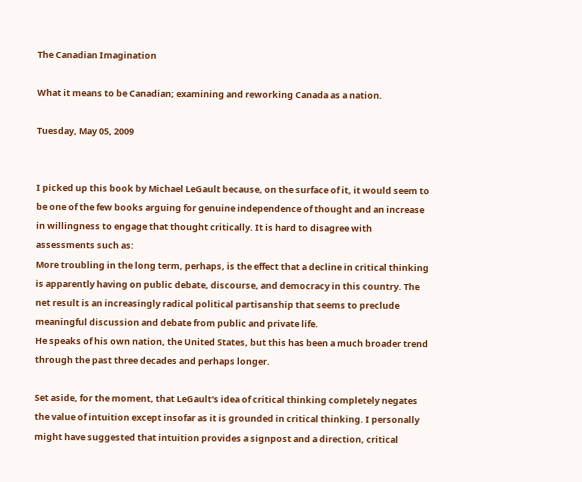The Canadian Imagination

What it means to be Canadian; examining and reworking Canada as a nation.

Tuesday, May 05, 2009


I picked up this book by Michael LeGault because, on the surface of it, it would seem to be one of the few books arguing for genuine independence of thought and an increase in willingness to engage that thought critically. It is hard to disagree with assessments such as:
More troubling in the long term, perhaps, is the effect that a decline in critical thinking is apparently having on public debate, discourse, and democracy in this country. The net result is an increasingly radical political partisanship that seems to preclude meaningful discussion and debate from public and private life.
He speaks of his own nation, the United States, but this has been a much broader trend through the past three decades and perhaps longer.

Set aside, for the moment, that LeGault's idea of critical thinking completely negates the value of intuition except insofar as it is grounded in critical thinking. I personally might have suggested that intuition provides a signpost and a direction, critical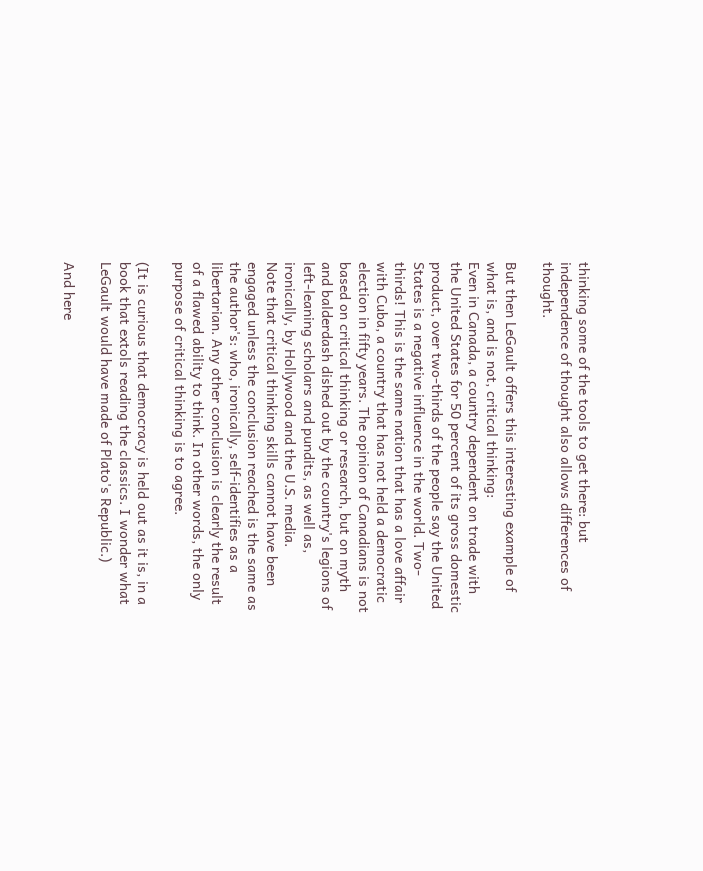thinking some of the tools to get there: but independence of thought also allows differences of thought.

But then LeGault offers this interesting example of what is, and is not, critical thinking:
Even in Canada, a country dependent on trade with the United States for 50 percent of its gross domestic product, over two-thirds of the people say the United States is a negative influence in the world. Two-thirds! This is the same nation that has a love affair with Cuba, a country that has not held a democratic election in fifty years. The opinion of Canadians is not based on critical thinking or research, but on myth and balderdash dished out by the country's legions of left-leaning scholars and pundits, as well as, ironically, by Hollywood and the U.S. media.
Note that critical thinking skills cannot have been engaged unless the conclusion reached is the same as the author's: who, ironically, self-identifies as a libertarian. Any other conclusion is clearly the result of a flawed ability to think. In other words, the only purpose of critical thinking is to agree.

(It is curious that democracy is held out as it is, in a book that extols reading the classics. I wonder what LeGault would have made of Plato's Republic.)

And here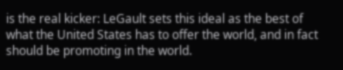is the real kicker: LeGault sets this ideal as the best of what the United States has to offer the world, and in fact should be promoting in the world.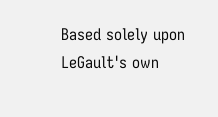Based solely upon LeGault's own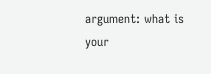argument: what is your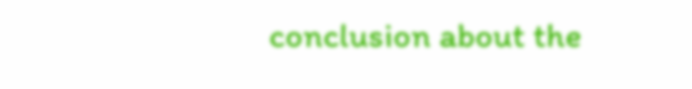conclusion about the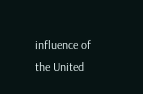influence of the United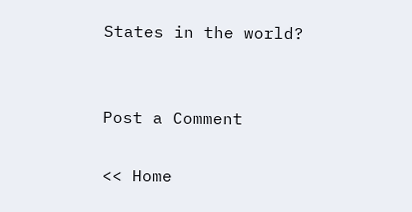States in the world?


Post a Comment

<< Home